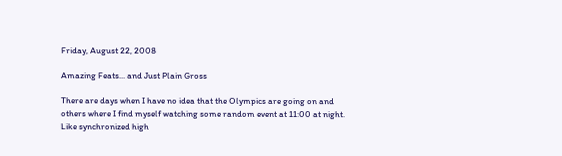Friday, August 22, 2008

Amazing Feats... and Just Plain Gross

There are days when I have no idea that the Olympics are going on and others where I find myself watching some random event at 11:00 at night. Like synchronized high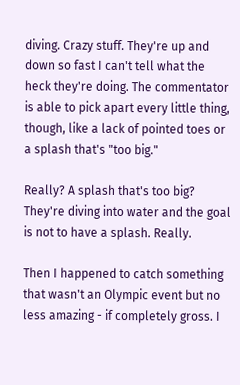diving. Crazy stuff. They're up and down so fast I can't tell what the heck they're doing. The commentator is able to pick apart every little thing, though, like a lack of pointed toes or a splash that's "too big."

Really? A splash that's too big? They're diving into water and the goal is not to have a splash. Really.

Then I happened to catch something that wasn't an Olympic event but no less amazing - if completely gross. I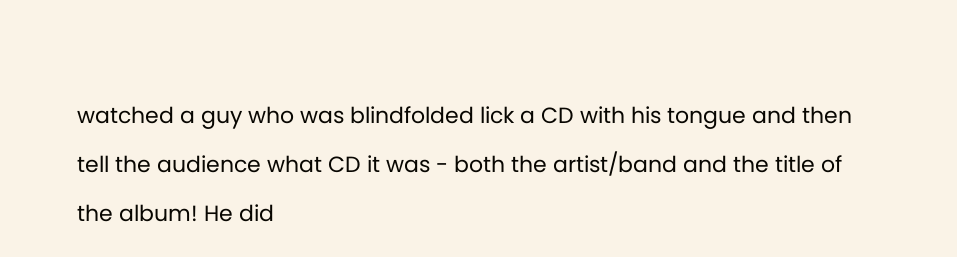watched a guy who was blindfolded lick a CD with his tongue and then tell the audience what CD it was - both the artist/band and the title of the album! He did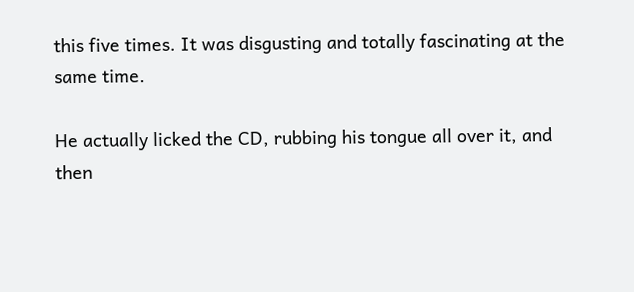this five times. It was disgusting and totally fascinating at the same time.

He actually licked the CD, rubbing his tongue all over it, and then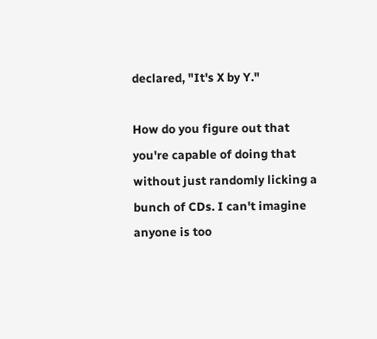declared, "It's X by Y."

How do you figure out that you're capable of doing that without just randomly licking a bunch of CDs. I can't imagine anyone is too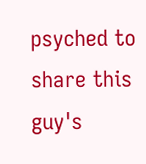psyched to share this guy's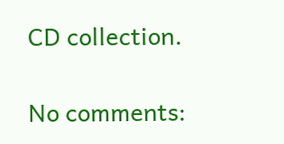CD collection.

No comments: